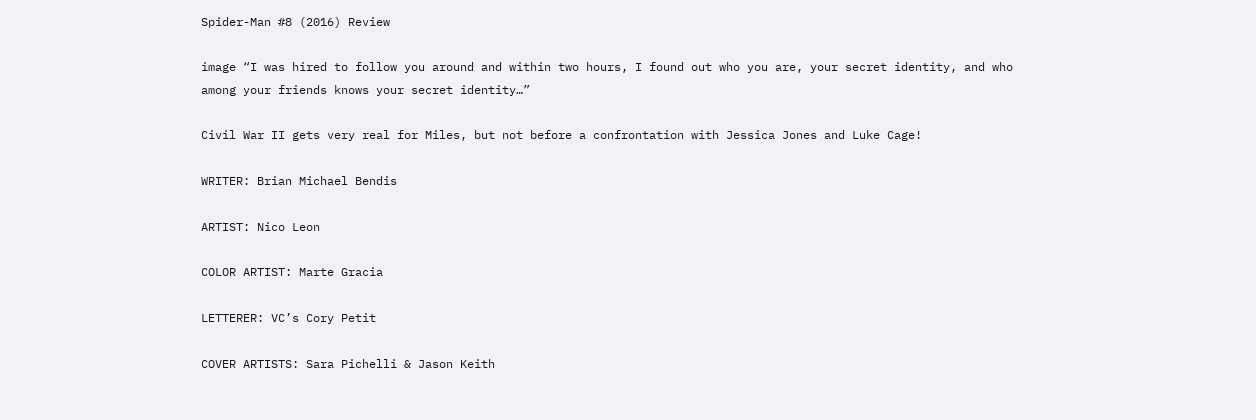Spider-Man #8 (2016) Review

image “I was hired to follow you around and within two hours, I found out who you are, your secret identity, and who among your friends knows your secret identity…”

Civil War II gets very real for Miles, but not before a confrontation with Jessica Jones and Luke Cage!

WRITER: Brian Michael Bendis

ARTIST: Nico Leon

COLOR ARTIST: Marte Gracia

LETTERER: VC’s Cory Petit

COVER ARTISTS: Sara Pichelli & Jason Keith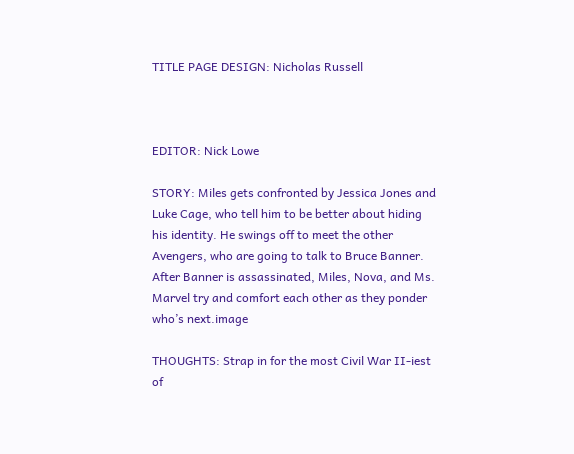TITLE PAGE DESIGN: Nicholas Russell



EDITOR: Nick Lowe

STORY: Miles gets confronted by Jessica Jones and Luke Cage, who tell him to be better about hiding his identity. He swings off to meet the other Avengers, who are going to talk to Bruce Banner. After Banner is assassinated, Miles, Nova, and Ms. Marvel try and comfort each other as they ponder who’s next.image

THOUGHTS: Strap in for the most Civil War II-iest of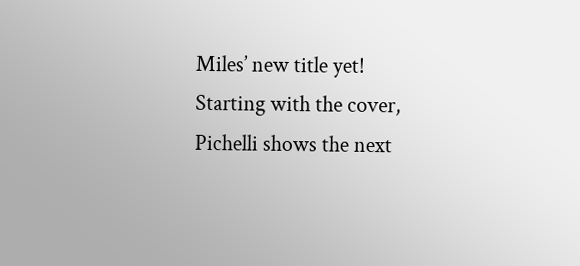Miles’ new title yet! Starting with the cover, Pichelli shows the next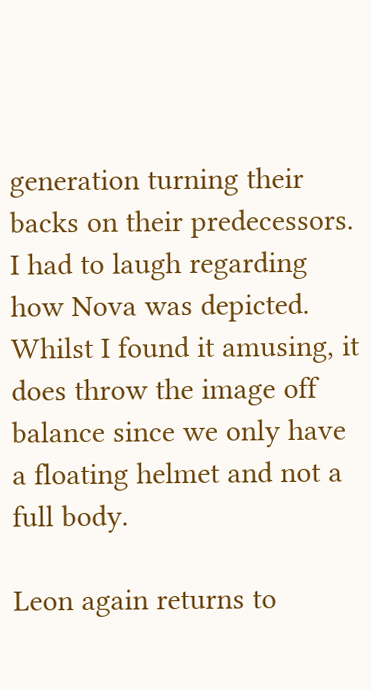generation turning their backs on their predecessors. I had to laugh regarding how Nova was depicted. Whilst I found it amusing, it does throw the image off balance since we only have a floating helmet and not a full body.

Leon again returns to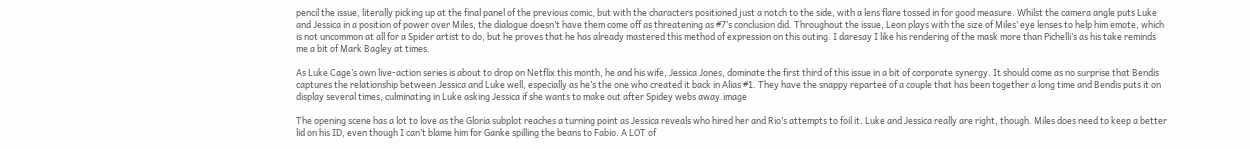pencil the issue, literally picking up at the final panel of the previous comic, but with the characters positioned just a notch to the side, with a lens flare tossed in for good measure. Whilst the camera angle puts Luke and Jessica in a position of power over Miles, the dialogue doesn’t have them come off as threatening as #7’s conclusion did. Throughout the issue, Leon plays with the size of Miles’ eye lenses to help him emote, which is not uncommon at all for a Spider artist to do, but he proves that he has already mastered this method of expression on this outing. I daresay I like his rendering of the mask more than Pichelli’s as his take reminds me a bit of Mark Bagley at times.

As Luke Cage’s own live-action series is about to drop on Netflix this month, he and his wife, Jessica Jones, dominate the first third of this issue in a bit of corporate synergy. It should come as no surprise that Bendis captures the relationship between Jessica and Luke well, especially as he’s the one who created it back in Alias #1. They have the snappy repartee of a couple that has been together a long time and Bendis puts it on display several times, culminating in Luke asking Jessica if she wants to make out after Spidey webs away.image

The opening scene has a lot to love as the Gloria subplot reaches a turning point as Jessica reveals who hired her and Rio’s attempts to foil it. Luke and Jessica really are right, though. Miles does need to keep a better lid on his ID, even though I can’t blame him for Ganke spilling the beans to Fabio. A LOT of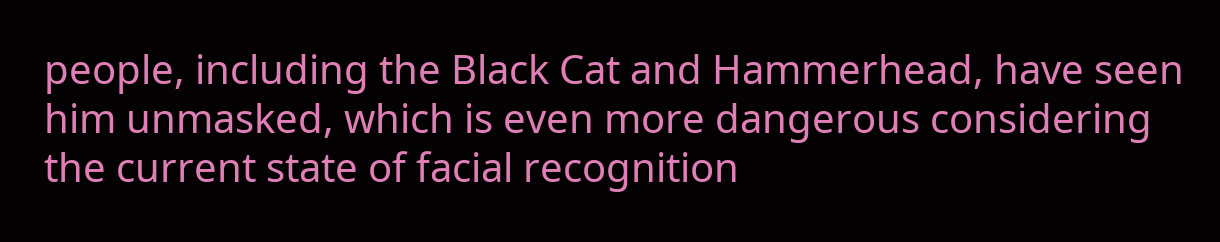people, including the Black Cat and Hammerhead, have seen him unmasked, which is even more dangerous considering the current state of facial recognition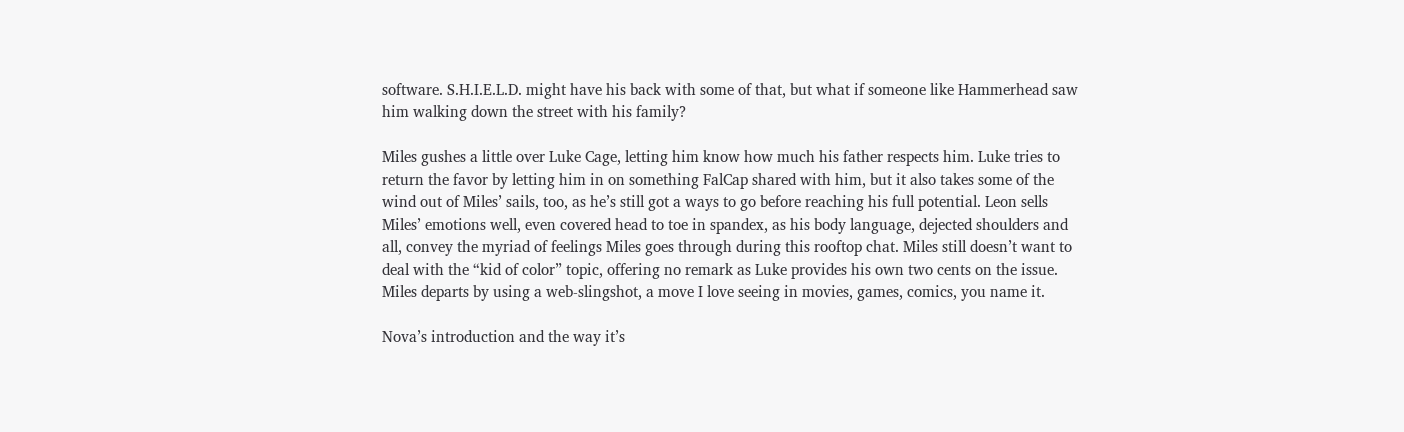software. S.H.I.E.L.D. might have his back with some of that, but what if someone like Hammerhead saw him walking down the street with his family?

Miles gushes a little over Luke Cage, letting him know how much his father respects him. Luke tries to return the favor by letting him in on something FalCap shared with him, but it also takes some of the wind out of Miles’ sails, too, as he’s still got a ways to go before reaching his full potential. Leon sells Miles’ emotions well, even covered head to toe in spandex, as his body language, dejected shoulders and all, convey the myriad of feelings Miles goes through during this rooftop chat. Miles still doesn’t want to deal with the “kid of color” topic, offering no remark as Luke provides his own two cents on the issue. Miles departs by using a web-slingshot, a move I love seeing in movies, games, comics, you name it.

Nova’s introduction and the way it’s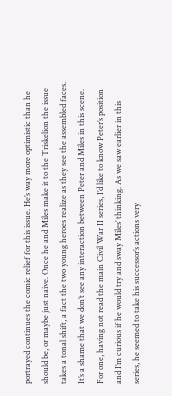portrayed continues the comic relief for this issue. He’s way more optimistic than he should be, or maybe just naive. Once he and Miles make it to the Triskelion the issue takes a tonal shift, a fact the two young heroes realize as they see the assembled faces. It’s a shame that we don’t see any interaction between Peter and Miles in this scene. For one, having not read the main Civil War II series, I’d like to know Peter’s position and I’m curious if he would try and sway Miles’ thinking. As we saw earlier in this series, he seemed to take his successor’s actions very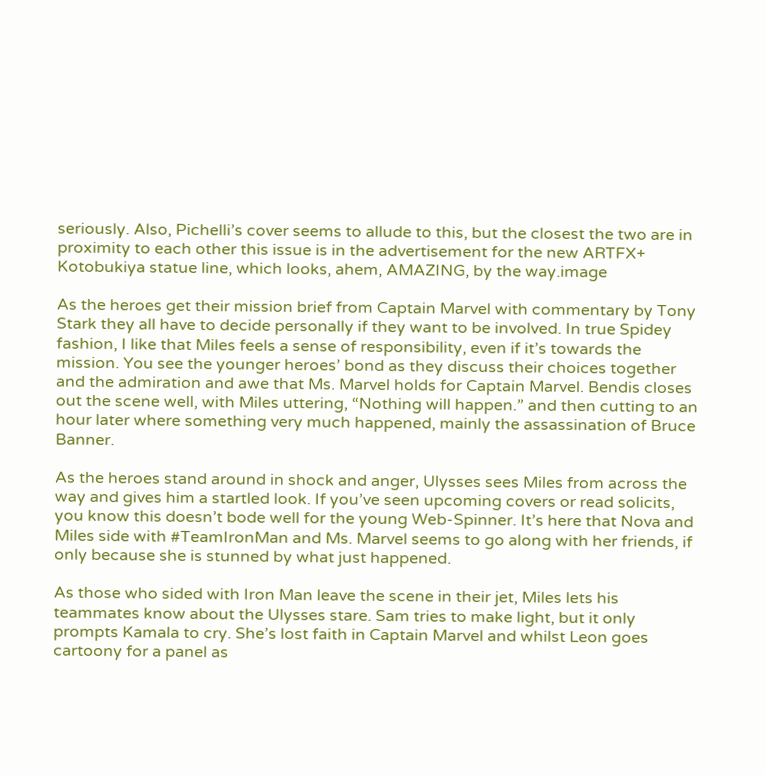seriously. Also, Pichelli’s cover seems to allude to this, but the closest the two are in proximity to each other this issue is in the advertisement for the new ARTFX+ Kotobukiya statue line, which looks, ahem, AMAZING, by the way.image

As the heroes get their mission brief from Captain Marvel with commentary by Tony Stark they all have to decide personally if they want to be involved. In true Spidey fashion, I like that Miles feels a sense of responsibility, even if it’s towards the mission. You see the younger heroes’ bond as they discuss their choices together and the admiration and awe that Ms. Marvel holds for Captain Marvel. Bendis closes out the scene well, with Miles uttering, “Nothing will happen.” and then cutting to an hour later where something very much happened, mainly the assassination of Bruce Banner.

As the heroes stand around in shock and anger, Ulysses sees Miles from across the way and gives him a startled look. If you’ve seen upcoming covers or read solicits, you know this doesn’t bode well for the young Web-Spinner. It’s here that Nova and Miles side with #TeamIronMan and Ms. Marvel seems to go along with her friends, if only because she is stunned by what just happened.

As those who sided with Iron Man leave the scene in their jet, Miles lets his teammates know about the Ulysses stare. Sam tries to make light, but it only prompts Kamala to cry. She’s lost faith in Captain Marvel and whilst Leon goes cartoony for a panel as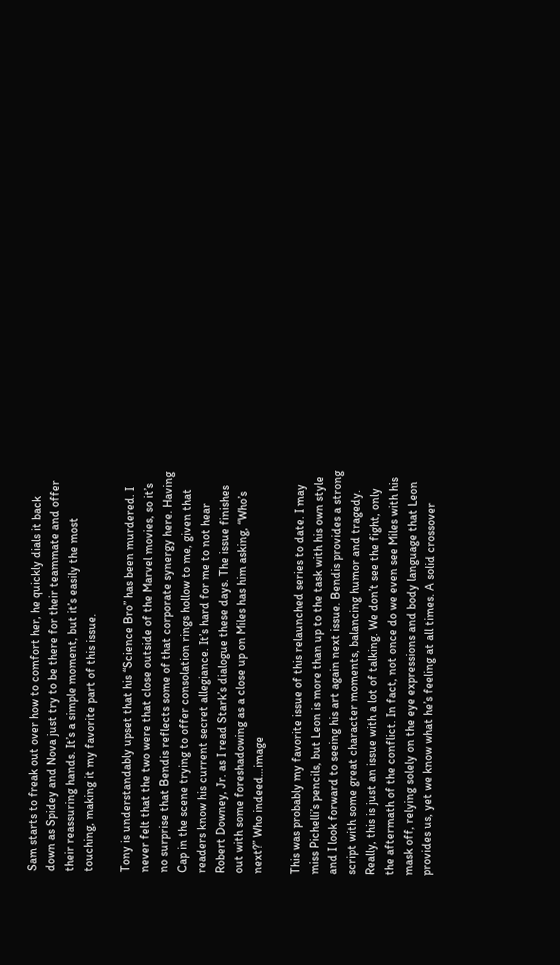Sam starts to freak out over how to comfort her, he quickly dials it back down as Spidey and Nova just try to be there for their teammate and offer their reassuring hands. It’s a simple moment, but it’s easily the most touching, making it my favorite part of this issue.

Tony is understandably upset that his “Science Bro” has been murdered. I never felt that the two were that close outside of the Marvel movies, so it’s no surprise that Bendis reflects some of that corporate synergy here. Having Cap in the scene trying to offer consolation rings hollow to me, given that readers know his current secret allegiance. It’s hard for me to not hear Robert Downey, Jr. as I read Stark’s dialogue these days. The issue finishes out with some foreshadowing as a close up on Miles has him asking, “Who’s next?” Who indeed…image

This was probably my favorite issue of this relaunched series to date. I may miss Pichelli’s pencils, but Leon is more than up to the task with his own style and I look forward to seeing his art again next issue. Bendis provides a strong script with some great character moments, balancing humor and tragedy. Really, this is just an issue with a lot of talking. We don’t see the fight, only the aftermath of the conflict. In fact, not once do we even see Miles with his mask off, relying solely on the eye expressions and body language that Leon provides us, yet we know what he’s feeling at all times. A solid crossover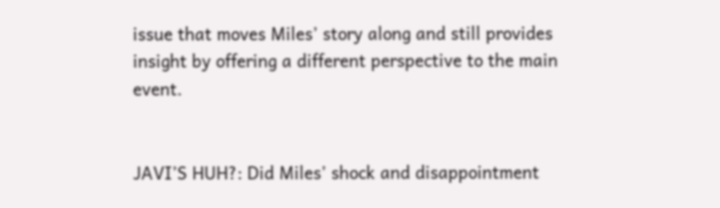issue that moves Miles’ story along and still provides insight by offering a different perspective to the main event.


JAVI’S HUH?: Did Miles’ shock and disappointment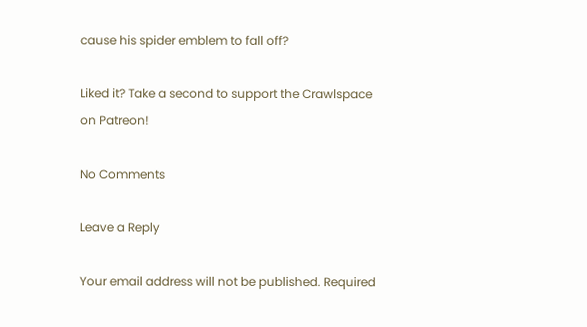cause his spider emblem to fall off?

Liked it? Take a second to support the Crawlspace on Patreon!

No Comments

Leave a Reply

Your email address will not be published. Required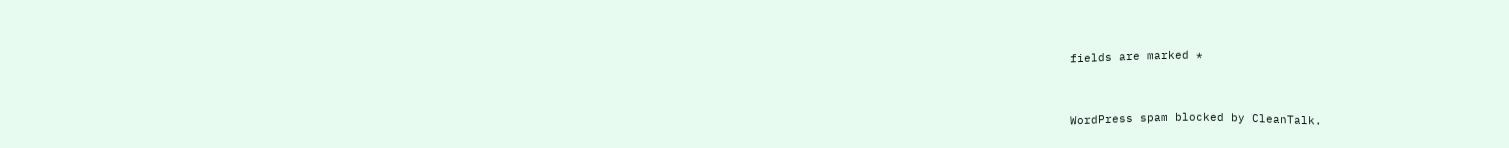fields are marked *


WordPress spam blocked by CleanTalk.